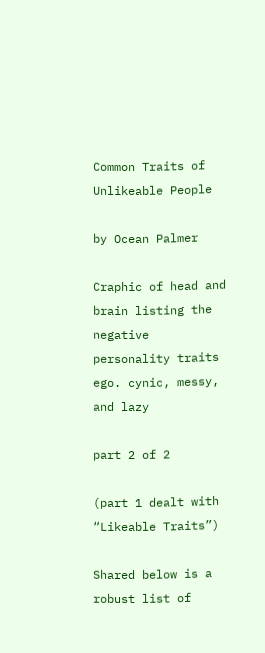Common Traits of Unlikeable People

by Ocean Palmer

Craphic of head and brain listing the negative personality traits ego. cynic, messy, and lazy

part 2 of 2

(part 1 dealt with “Likeable Traits”)

Shared below is a robust list of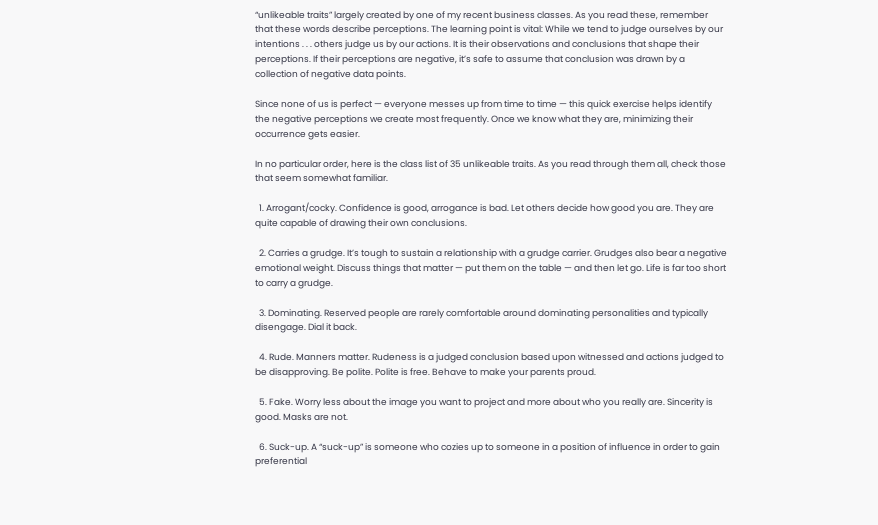“unlikeable traits” largely created by one of my recent business classes. As you read these, remember that these words describe perceptions. The learning point is vital: While we tend to judge ourselves by our intentions . . . others judge us by our actions. It is their observations and conclusions that shape their perceptions. If their perceptions are negative, it’s safe to assume that conclusion was drawn by a collection of negative data points.

Since none of us is perfect — everyone messes up from time to time — this quick exercise helps identify the negative perceptions we create most frequently. Once we know what they are, minimizing their occurrence gets easier.

In no particular order, here is the class list of 35 unlikeable traits. As you read through them all, check those that seem somewhat familiar.

  1. Arrogant/cocky. Confidence is good, arrogance is bad. Let others decide how good you are. They are quite capable of drawing their own conclusions.

  2. Carries a grudge. It’s tough to sustain a relationship with a grudge carrier. Grudges also bear a negative emotional weight. Discuss things that matter — put them on the table — and then let go. Life is far too short to carry a grudge.

  3. Dominating. Reserved people are rarely comfortable around dominating personalities and typically disengage. Dial it back.

  4. Rude. Manners matter. Rudeness is a judged conclusion based upon witnessed and actions judged to be disapproving. Be polite. Polite is free. Behave to make your parents proud.

  5. Fake. Worry less about the image you want to project and more about who you really are. Sincerity is good. Masks are not.

  6. Suck-up. A “suck-up” is someone who cozies up to someone in a position of influence in order to gain preferential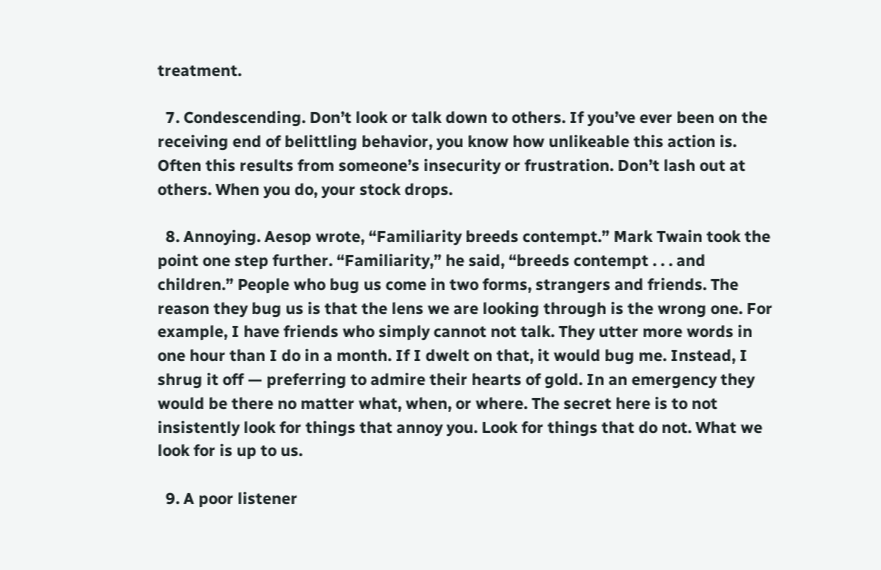treatment.

  7. Condescending. Don’t look or talk down to others. If you’ve ever been on the receiving end of belittling behavior, you know how unlikeable this action is. Often this results from someone’s insecurity or frustration. Don’t lash out at others. When you do, your stock drops.

  8. Annoying. Aesop wrote, “Familiarity breeds contempt.” Mark Twain took the point one step further. “Familiarity,” he said, “breeds contempt . . . and children.” People who bug us come in two forms, strangers and friends. The reason they bug us is that the lens we are looking through is the wrong one. For example, I have friends who simply cannot not talk. They utter more words in one hour than I do in a month. If I dwelt on that, it would bug me. Instead, I shrug it off — preferring to admire their hearts of gold. In an emergency they would be there no matter what, when, or where. The secret here is to not insistently look for things that annoy you. Look for things that do not. What we look for is up to us.

  9. A poor listener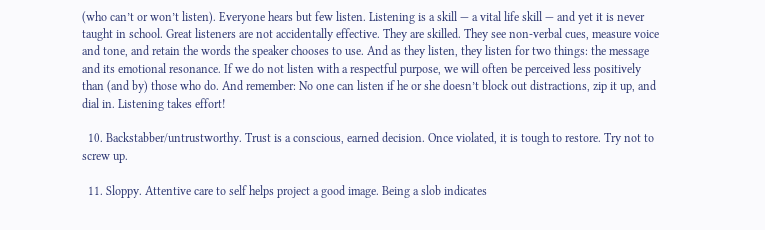(who can’t or won’t listen). Everyone hears but few listen. Listening is a skill — a vital life skill — and yet it is never taught in school. Great listeners are not accidentally effective. They are skilled. They see non-verbal cues, measure voice and tone, and retain the words the speaker chooses to use. And as they listen, they listen for two things: the message and its emotional resonance. If we do not listen with a respectful purpose, we will often be perceived less positively than (and by) those who do. And remember: No one can listen if he or she doesn’t block out distractions, zip it up, and dial in. Listening takes effort!

  10. Backstabber/untrustworthy. Trust is a conscious, earned decision. Once violated, it is tough to restore. Try not to screw up.

  11. Sloppy. Attentive care to self helps project a good image. Being a slob indicates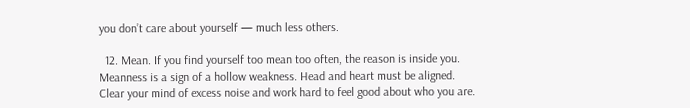you don’t care about yourself — much less others.

  12. Mean. If you find yourself too mean too often, the reason is inside you. Meanness is a sign of a hollow weakness. Head and heart must be aligned. Clear your mind of excess noise and work hard to feel good about who you are.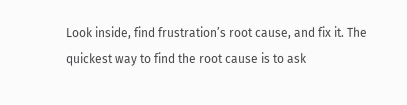Look inside, find frustration’s root cause, and fix it. The quickest way to find the root cause is to ask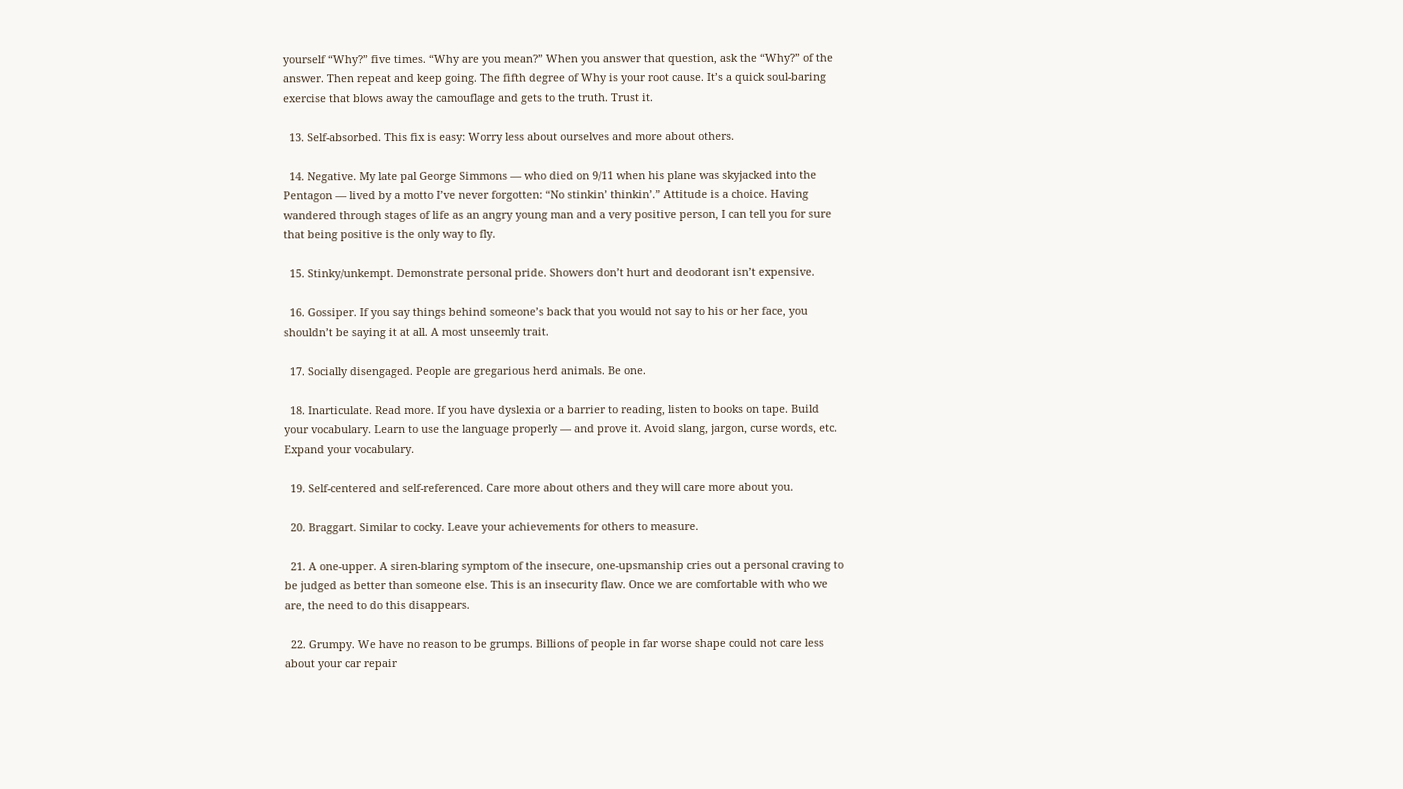yourself “Why?” five times. “Why are you mean?” When you answer that question, ask the “Why?” of the answer. Then repeat and keep going. The fifth degree of Why is your root cause. It’s a quick soul-baring exercise that blows away the camouflage and gets to the truth. Trust it.

  13. Self-absorbed. This fix is easy: Worry less about ourselves and more about others.

  14. Negative. My late pal George Simmons — who died on 9/11 when his plane was skyjacked into the Pentagon — lived by a motto I’ve never forgotten: “No stinkin’ thinkin’.” Attitude is a choice. Having wandered through stages of life as an angry young man and a very positive person, I can tell you for sure that being positive is the only way to fly.

  15. Stinky/unkempt. Demonstrate personal pride. Showers don’t hurt and deodorant isn’t expensive.

  16. Gossiper. If you say things behind someone’s back that you would not say to his or her face, you shouldn’t be saying it at all. A most unseemly trait.

  17. Socially disengaged. People are gregarious herd animals. Be one.

  18. Inarticulate. Read more. If you have dyslexia or a barrier to reading, listen to books on tape. Build your vocabulary. Learn to use the language properly — and prove it. Avoid slang, jargon, curse words, etc. Expand your vocabulary.

  19. Self-centered and self-referenced. Care more about others and they will care more about you.

  20. Braggart. Similar to cocky. Leave your achievements for others to measure.

  21. A one-upper. A siren-blaring symptom of the insecure, one-upsmanship cries out a personal craving to be judged as better than someone else. This is an insecurity flaw. Once we are comfortable with who we are, the need to do this disappears.

  22. Grumpy. We have no reason to be grumps. Billions of people in far worse shape could not care less about your car repair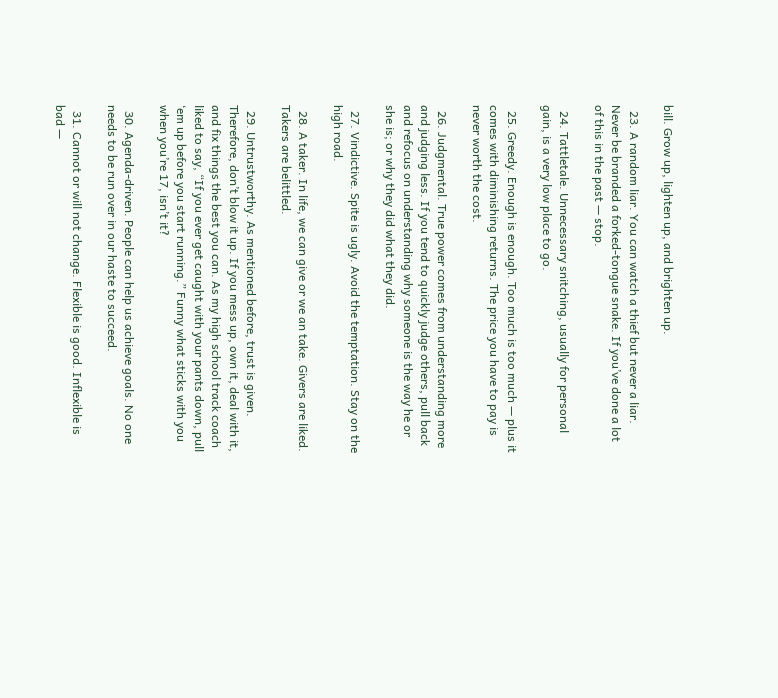bill. Grow up, lighten up, and brighten up.

  23. A random liar. You can watch a thief but never a liar. Never be branded a forked-tongue snake. If you’ve done a lot of this in the past — stop.

  24. Tattletale. Unnecessary snitching, usually for personal gain, is a very low place to go.

  25. Greedy. Enough is enough. Too much is too much — plus it comes with diminishing returns. The price you have to pay is never worth the cost.

  26. Judgmental. True power comes from understanding more and judging less. If you tend to quickly judge others, pull back and refocus on understanding why someone is the way he or she is; or why they did what they did.

  27. Vindictive. Spite is ugly. Avoid the temptation. Stay on the high road.

  28. A taker. In life, we can give or we an take. Givers are liked. Takers are belittled.

  29. Untrustworthy. As mentioned before, trust is given. Therefore, don’t blow it up. If you mess up, own it, deal with it, and fix things the best you can. As my high school track coach liked to say, “If you ever get caught with your pants down, pull ‘em up before you start running.” Funny what sticks with you when you’re 17, isn’t it?

  30. Agenda-driven. People can help us achieve goals. No one needs to be run over in our haste to succeed.

  31. Cannot or will not change. Flexible is good. Inflexible is bad —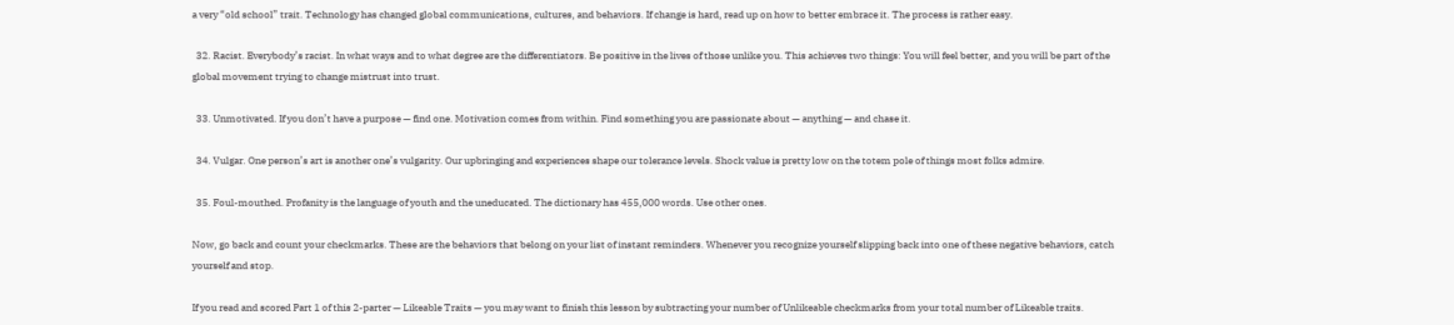a very “old school” trait. Technology has changed global communications, cultures, and behaviors. If change is hard, read up on how to better embrace it. The process is rather easy.

  32. Racist. Everybody’s racist. In what ways and to what degree are the differentiators. Be positive in the lives of those unlike you. This achieves two things: You will feel better, and you will be part of the global movement trying to change mistrust into trust.

  33. Unmotivated. If you don’t have a purpose — find one. Motivation comes from within. Find something you are passionate about — anything — and chase it.

  34. Vulgar. One person’s art is another one’s vulgarity. Our upbringing and experiences shape our tolerance levels. Shock value is pretty low on the totem pole of things most folks admire.

  35. Foul-mouthed. Profanity is the language of youth and the uneducated. The dictionary has 455,000 words. Use other ones.

Now, go back and count your checkmarks. These are the behaviors that belong on your list of instant reminders. Whenever you recognize yourself slipping back into one of these negative behaviors, catch yourself and stop.

If you read and scored Part 1 of this 2-parter — Likeable Traits — you may want to finish this lesson by subtracting your number of Unlikeable checkmarks from your total number of Likeable traits.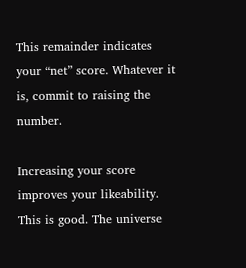This remainder indicates your “net” score. Whatever it is, commit to raising the number.

Increasing your score improves your likeability. This is good. The universe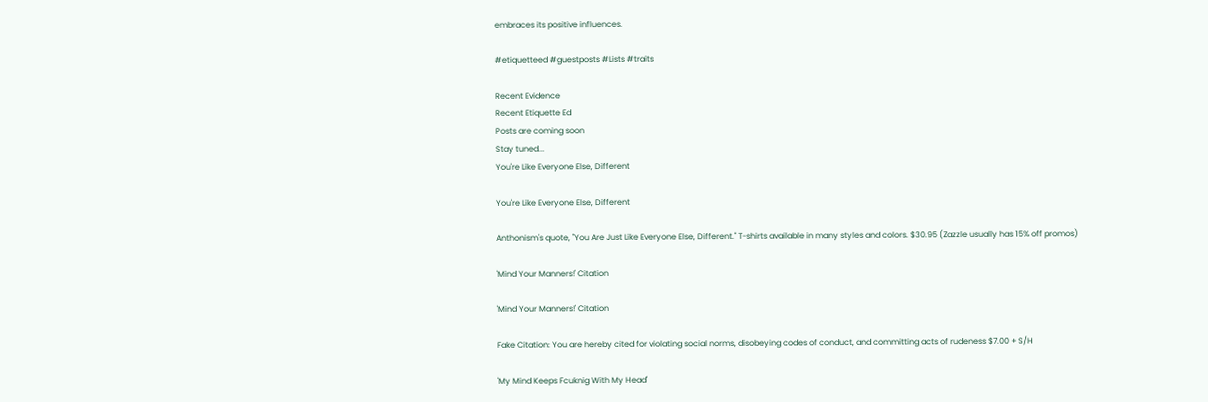embraces its positive influences.

#etiquetteed #guestposts #Lists #traits

Recent Evidence
Recent Etiquette Ed
Posts are coming soon
Stay tuned...
You're Like Everyone Else, Different

You're Like Everyone Else, Different

Anthonism's quote, "You Are Just Like Everyone Else, Different." T-shirts available in many styles and colors. $30.95 (Zazzle usually has 15% off promos)

'Mind Your Manners!' Citation

'Mind Your Manners!' Citation

Fake Citation: You are hereby cited for violating social norms, disobeying codes of conduct, and committing acts of rudeness $7.00 + S/H

'My Mind Keeps Fcuknig With My Head'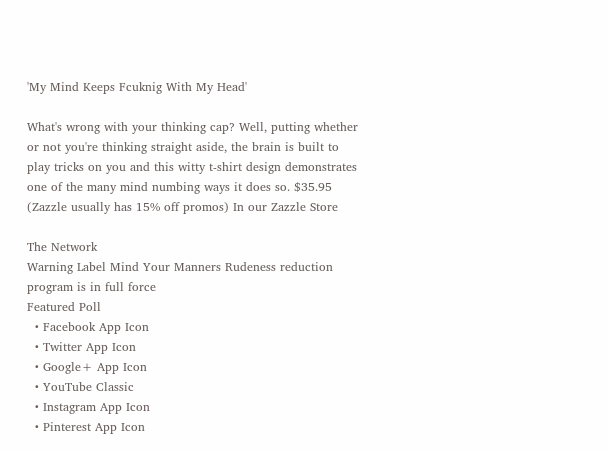'My Mind Keeps Fcuknig With My Head'

What's wrong with your thinking cap? Well, putting whether or not you're thinking straight aside, the brain is built to play tricks on you and this witty t-shirt design demonstrates one of the many mind numbing ways it does so. $35.95 (Zazzle usually has 15% off promos) In our Zazzle Store

The Network
Warning Label Mind Your Manners Rudeness reduction program is in full force
Featured Poll
  • Facebook App Icon
  • Twitter App Icon
  • Google+ App Icon
  • YouTube Classic
  • Instagram App Icon
  • Pinterest App Icon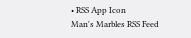• RSS App Icon
Man's Marbles RSS Feed